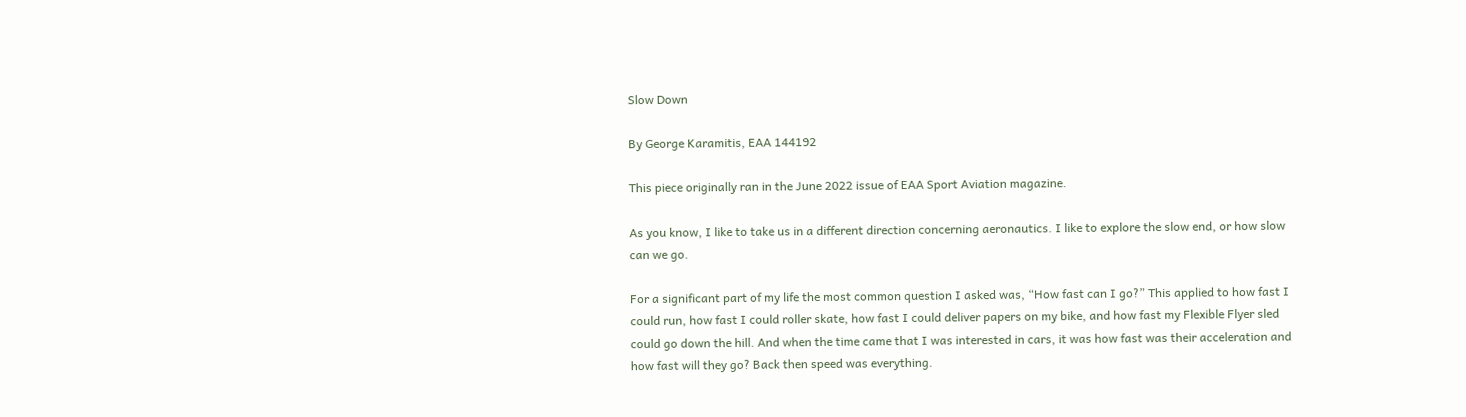Slow Down

By George Karamitis, EAA 144192

This piece originally ran in the June 2022 issue of EAA Sport Aviation magazine.

As you know, I like to take us in a different direction concerning aeronautics. I like to explore the slow end, or how slow can we go.

For a significant part of my life the most common question I asked was, “How fast can I go?” This applied to how fast I could run, how fast I could roller skate, how fast I could deliver papers on my bike, and how fast my Flexible Flyer sled could go down the hill. And when the time came that I was interested in cars, it was how fast was their acceleration and how fast will they go? Back then speed was everything.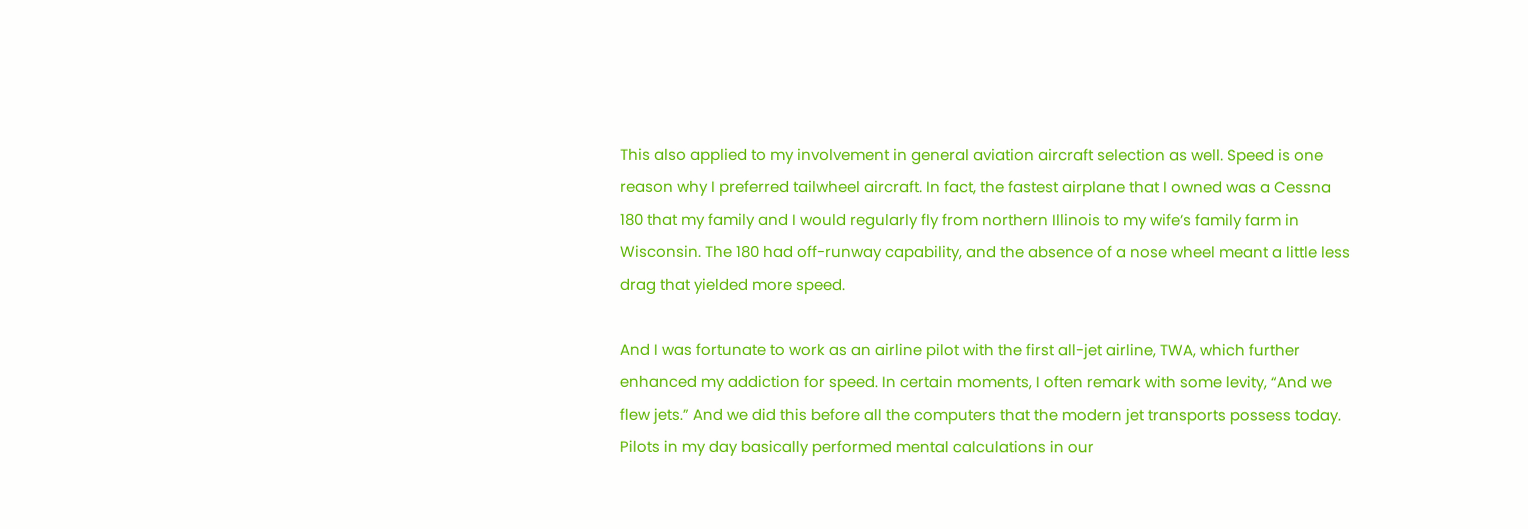This also applied to my involvement in general aviation aircraft selection as well. Speed is one reason why I preferred tailwheel aircraft. In fact, the fastest airplane that I owned was a Cessna 180 that my family and I would regularly fly from northern Illinois to my wife’s family farm in Wisconsin. The 180 had off-runway capability, and the absence of a nose wheel meant a little less drag that yielded more speed.

And I was fortunate to work as an airline pilot with the first all-jet airline, TWA, which further enhanced my addiction for speed. In certain moments, I often remark with some levity, “And we flew jets.” And we did this before all the computers that the modern jet transports possess today. Pilots in my day basically performed mental calculations in our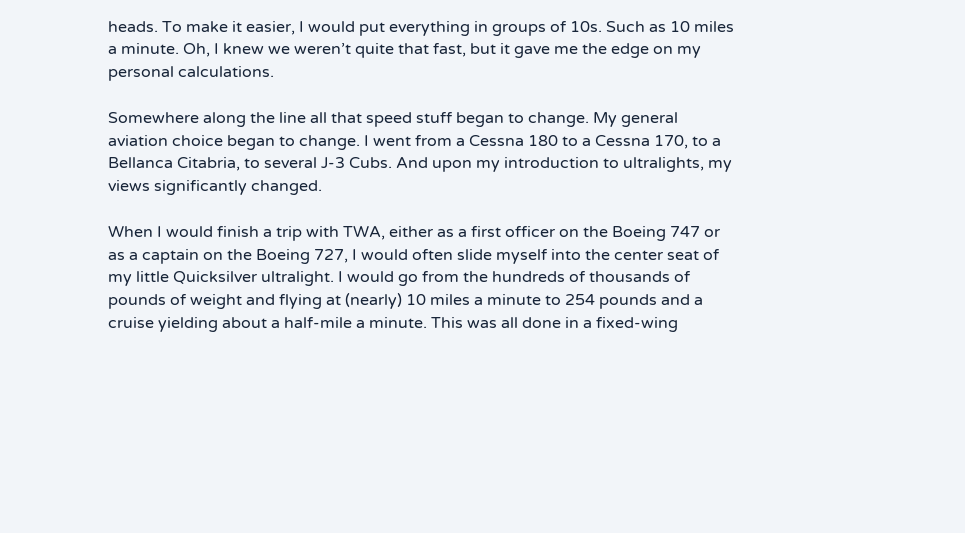heads. To make it easier, I would put everything in groups of 10s. Such as 10 miles a minute. Oh, I knew we weren’t quite that fast, but it gave me the edge on my personal calculations.

Somewhere along the line all that speed stuff began to change. My general aviation choice began to change. I went from a Cessna 180 to a Cessna 170, to a Bellanca Citabria, to several J-3 Cubs. And upon my introduction to ultralights, my views significantly changed.

When I would finish a trip with TWA, either as a first officer on the Boeing 747 or as a captain on the Boeing 727, I would often slide myself into the center seat of my little Quicksilver ultralight. I would go from the hundreds of thousands of pounds of weight and flying at (nearly) 10 miles a minute to 254 pounds and a cruise yielding about a half-mile a minute. This was all done in a fixed-wing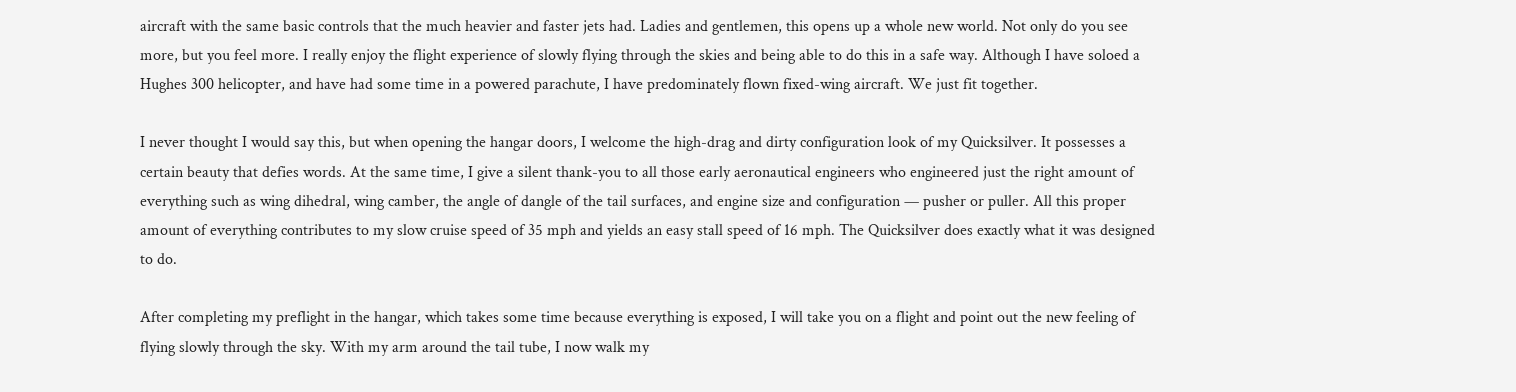aircraft with the same basic controls that the much heavier and faster jets had. Ladies and gentlemen, this opens up a whole new world. Not only do you see more, but you feel more. I really enjoy the flight experience of slowly flying through the skies and being able to do this in a safe way. Although I have soloed a Hughes 300 helicopter, and have had some time in a powered parachute, I have predominately flown fixed-wing aircraft. We just fit together.

I never thought I would say this, but when opening the hangar doors, I welcome the high-drag and dirty configuration look of my Quicksilver. It possesses a certain beauty that defies words. At the same time, I give a silent thank-you to all those early aeronautical engineers who engineered just the right amount of everything such as wing dihedral, wing camber, the angle of dangle of the tail surfaces, and engine size and configuration — pusher or puller. All this proper amount of everything contributes to my slow cruise speed of 35 mph and yields an easy stall speed of 16 mph. The Quicksilver does exactly what it was designed to do.

After completing my preflight in the hangar, which takes some time because everything is exposed, I will take you on a flight and point out the new feeling of flying slowly through the sky. With my arm around the tail tube, I now walk my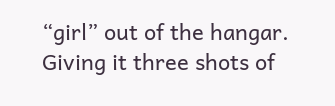“girl” out of the hangar. Giving it three shots of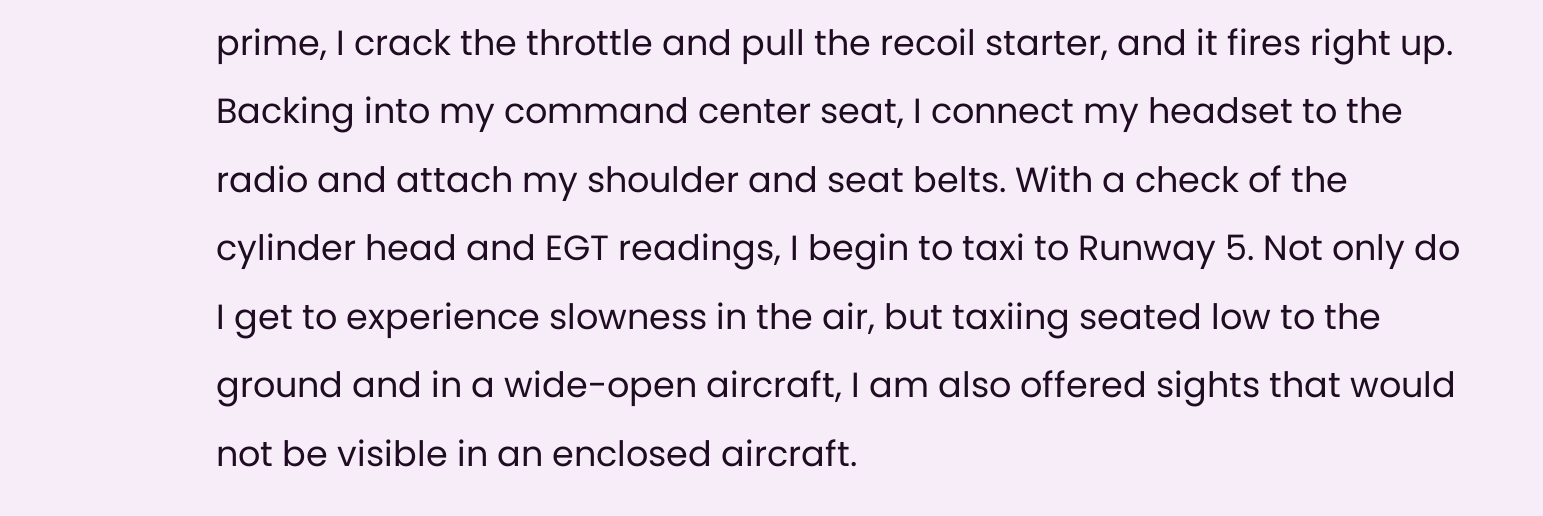prime, I crack the throttle and pull the recoil starter, and it fires right up. Backing into my command center seat, I connect my headset to the radio and attach my shoulder and seat belts. With a check of the cylinder head and EGT readings, I begin to taxi to Runway 5. Not only do I get to experience slowness in the air, but taxiing seated low to the ground and in a wide-open aircraft, I am also offered sights that would not be visible in an enclosed aircraft.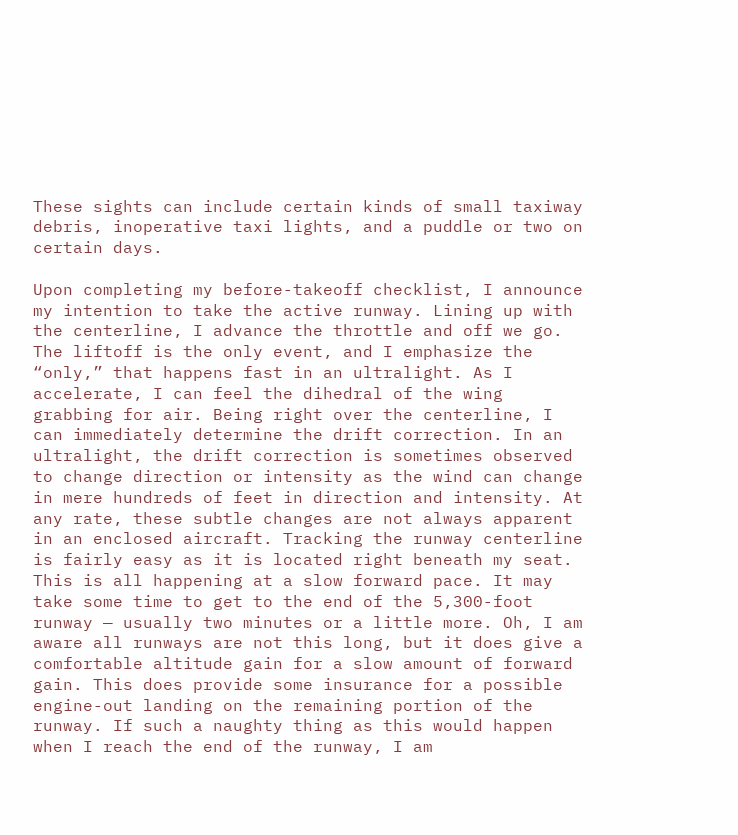These sights can include certain kinds of small taxiway debris, inoperative taxi lights, and a puddle or two on certain days.

Upon completing my before-takeoff checklist, I announce my intention to take the active runway. Lining up with the centerline, I advance the throttle and off we go. The liftoff is the only event, and I emphasize the “only,” that happens fast in an ultralight. As I accelerate, I can feel the dihedral of the wing grabbing for air. Being right over the centerline, I can immediately determine the drift correction. In an ultralight, the drift correction is sometimes observed to change direction or intensity as the wind can change in mere hundreds of feet in direction and intensity. At any rate, these subtle changes are not always apparent in an enclosed aircraft. Tracking the runway centerline is fairly easy as it is located right beneath my seat. This is all happening at a slow forward pace. It may take some time to get to the end of the 5,300-foot runway — usually two minutes or a little more. Oh, I am aware all runways are not this long, but it does give a comfortable altitude gain for a slow amount of forward gain. This does provide some insurance for a possible engine-out landing on the remaining portion of the runway. If such a naughty thing as this would happen when I reach the end of the runway, I am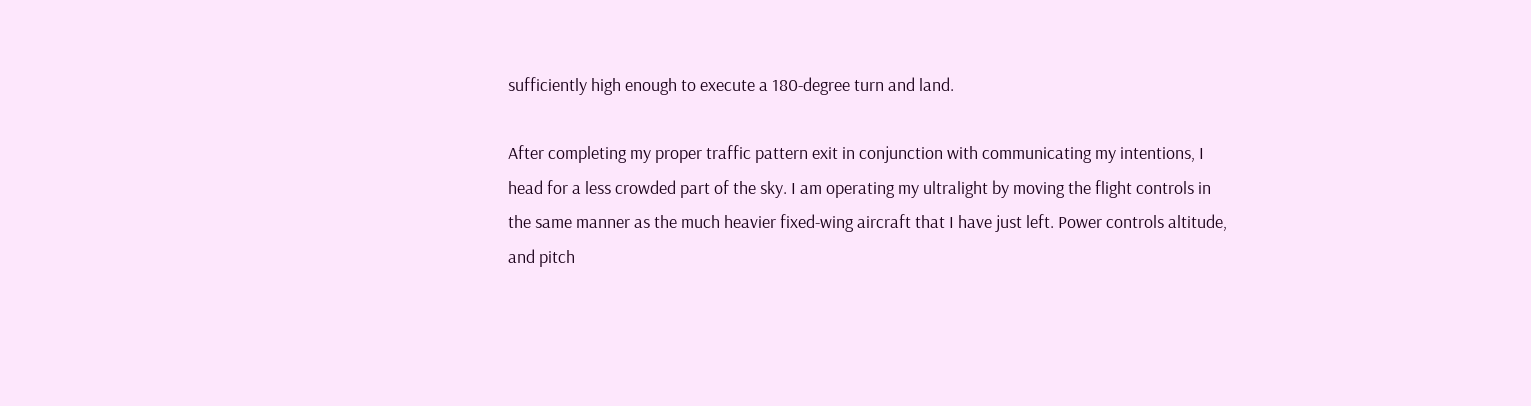sufficiently high enough to execute a 180-degree turn and land.

After completing my proper traffic pattern exit in conjunction with communicating my intentions, I head for a less crowded part of the sky. I am operating my ultralight by moving the flight controls in the same manner as the much heavier fixed-wing aircraft that I have just left. Power controls altitude, and pitch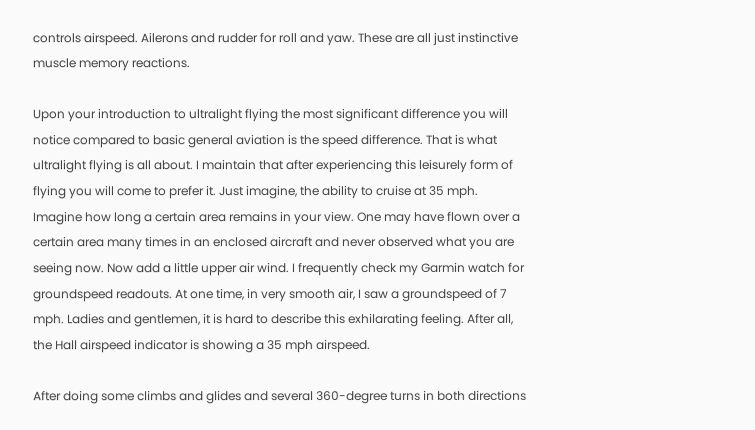controls airspeed. Ailerons and rudder for roll and yaw. These are all just instinctive muscle memory reactions.

Upon your introduction to ultralight flying the most significant difference you will notice compared to basic general aviation is the speed difference. That is what ultralight flying is all about. I maintain that after experiencing this leisurely form of flying you will come to prefer it. Just imagine, the ability to cruise at 35 mph. Imagine how long a certain area remains in your view. One may have flown over a certain area many times in an enclosed aircraft and never observed what you are seeing now. Now add a little upper air wind. I frequently check my Garmin watch for groundspeed readouts. At one time, in very smooth air, I saw a groundspeed of 7 mph. Ladies and gentlemen, it is hard to describe this exhilarating feeling. After all, the Hall airspeed indicator is showing a 35 mph airspeed.

After doing some climbs and glides and several 360-degree turns in both directions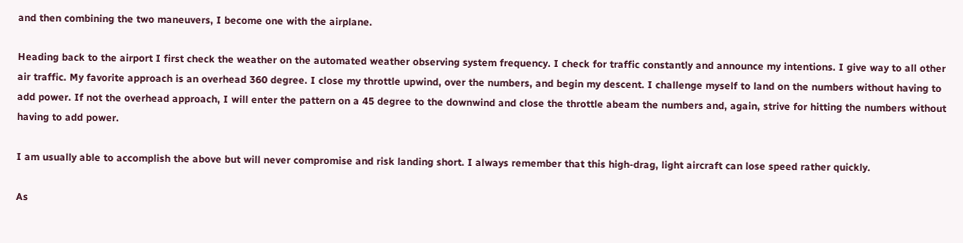and then combining the two maneuvers, I become one with the airplane.

Heading back to the airport I first check the weather on the automated weather observing system frequency. I check for traffic constantly and announce my intentions. I give way to all other air traffic. My favorite approach is an overhead 360 degree. I close my throttle upwind, over the numbers, and begin my descent. I challenge myself to land on the numbers without having to add power. If not the overhead approach, I will enter the pattern on a 45 degree to the downwind and close the throttle abeam the numbers and, again, strive for hitting the numbers without having to add power.

I am usually able to accomplish the above but will never compromise and risk landing short. I always remember that this high-drag, light aircraft can lose speed rather quickly.

As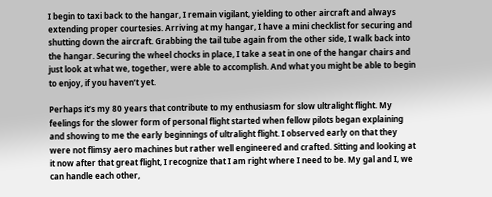I begin to taxi back to the hangar, I remain vigilant, yielding to other aircraft and always extending proper courtesies. Arriving at my hangar, I have a mini checklist for securing and shutting down the aircraft. Grabbing the tail tube again from the other side, I walk back into the hangar. Securing the wheel chocks in place, I take a seat in one of the hangar chairs and just look at what we, together, were able to accomplish. And what you might be able to begin to enjoy, if you haven’t yet.

Perhaps it’s my 80 years that contribute to my enthusiasm for slow ultralight flight. My feelings for the slower form of personal flight started when fellow pilots began explaining and showing to me the early beginnings of ultralight flight. I observed early on that they were not flimsy aero machines but rather well engineered and crafted. Sitting and looking at it now after that great flight, I recognize that I am right where I need to be. My gal and I, we can handle each other,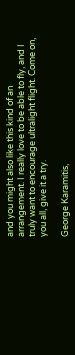and you might also like this kind of an arrangement. I really love to be able to fly, and I truly want to encourage ultralight flight. Come on, you all, give it a try.

George Karamitis,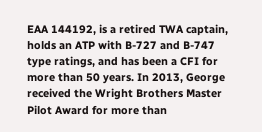EAA 144192, is a retired TWA captain, holds an ATP with B-727 and B-747 type ratings, and has been a CFI for more than 50 years. In 2013, George received the Wright Brothers Master Pilot Award for more than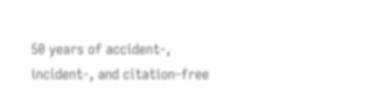50 years of accident-, incident-, and citation-free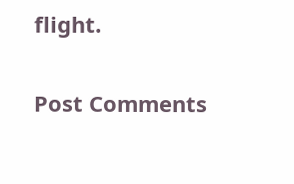flight.

Post Comments